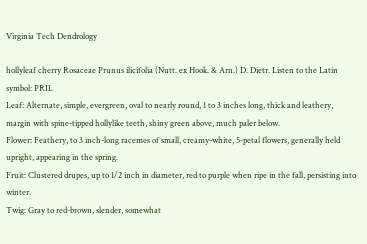Virginia Tech Dendrology

hollyleaf cherry Rosaceae Prunus ilicifolia (Nutt. ex Hook. & Arn.) D. Dietr. Listen to the Latin symbol: PRIL
Leaf: Alternate, simple, evergreen, oval to nearly round, 1 to 3 inches long, thick and leathery, margin with spine-tipped hollylike teeth, shiny green above, much paler below.
Flower: Feathery, to 3 inch-long racemes of small, creamy-white, 5-petal flowers, generally held upright, appearing in the spring.
Fruit: Clustered drupes, up to 1/2 inch in diameter, red to purple when ripe in the fall, persisting into winter.
Twig: Gray to red-brown, slender, somewhat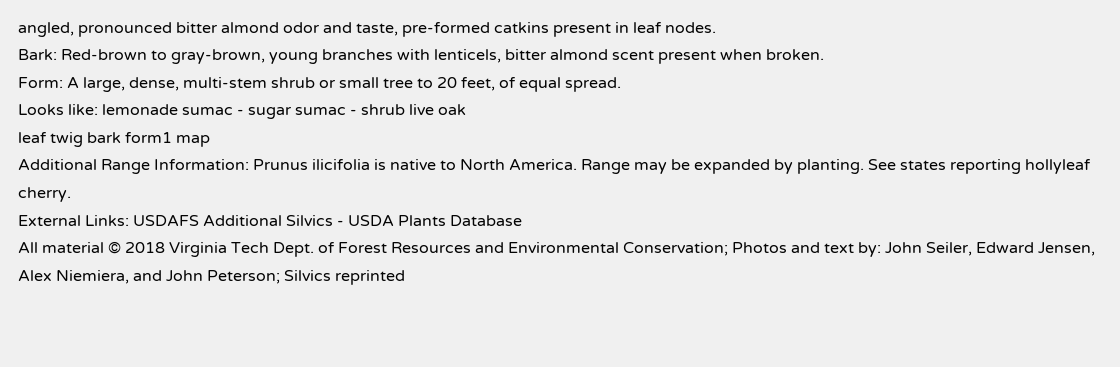angled, pronounced bitter almond odor and taste, pre-formed catkins present in leaf nodes.
Bark: Red-brown to gray-brown, young branches with lenticels, bitter almond scent present when broken.
Form: A large, dense, multi-stem shrub or small tree to 20 feet, of equal spread.
Looks like: lemonade sumac - sugar sumac - shrub live oak
leaf twig bark form1 map
Additional Range Information: Prunus ilicifolia is native to North America. Range may be expanded by planting. See states reporting hollyleaf cherry.
External Links: USDAFS Additional Silvics - USDA Plants Database
All material © 2018 Virginia Tech Dept. of Forest Resources and Environmental Conservation; Photos and text by: John Seiler, Edward Jensen, Alex Niemiera, and John Peterson; Silvics reprinted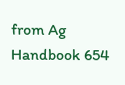from Ag Handbook 654